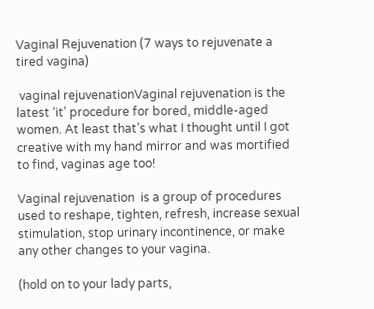Vaginal Rejuvenation (7 ways to rejuvenate a tired vagina)

 vaginal rejuvenationVaginal rejuvenation is the latest ‘it’ procedure for bored, middle-aged women. At least that’s what I thought until I got creative with my hand mirror and was mortified to find, vaginas age too!

Vaginal rejuvenation  is a group of procedures used to reshape, tighten, refresh, increase sexual stimulation, stop urinary incontinence, or make any other changes to your vagina.

(hold on to your lady parts,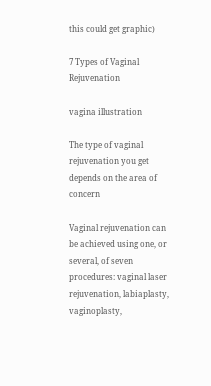this could get graphic)

7 Types of Vaginal Rejuvenation

vagina illustration

The type of vaginal rejuvenation you get depends on the area of concern

Vaginal rejuvenation can be achieved using one, or several, of seven procedures: vaginal laser rejuvenation, labiaplasty, vaginoplasty,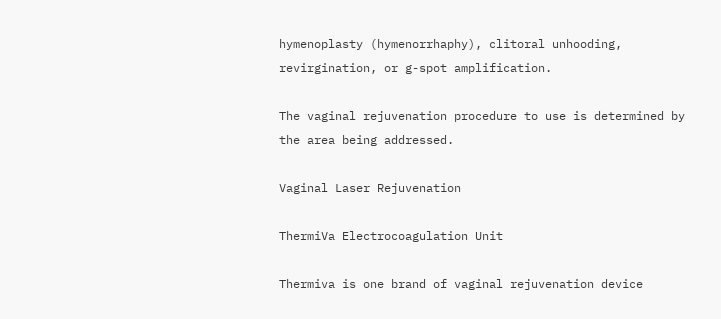hymenoplasty (hymenorrhaphy), clitoral unhooding, revirgination, or g-spot amplification.

The vaginal rejuvenation procedure to use is determined by the area being addressed.

Vaginal Laser Rejuvenation

ThermiVa Electrocoagulation Unit

Thermiva is one brand of vaginal rejuvenation device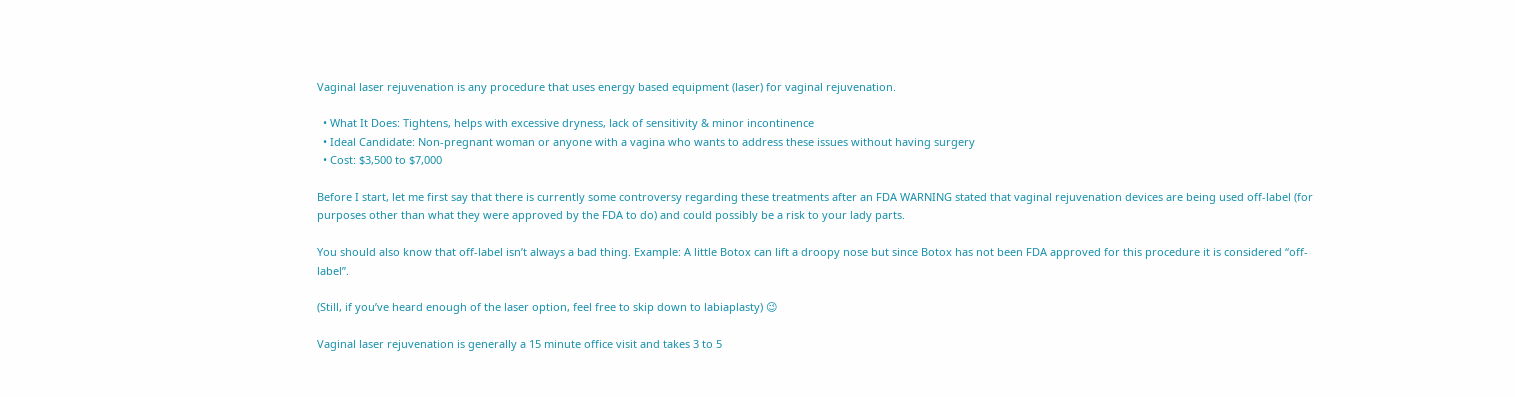Vaginal laser rejuvenation is any procedure that uses energy based equipment (laser) for vaginal rejuvenation.

  • What It Does: Tightens, helps with excessive dryness, lack of sensitivity & minor incontinence
  • Ideal Candidate: Non-pregnant woman or anyone with a vagina who wants to address these issues without having surgery
  • Cost: $3,500 to $7,000

Before I start, let me first say that there is currently some controversy regarding these treatments after an FDA WARNING stated that vaginal rejuvenation devices are being used off-label (for purposes other than what they were approved by the FDA to do) and could possibly be a risk to your lady parts.

You should also know that off-label isn’t always a bad thing. Example: A little Botox can lift a droopy nose but since Botox has not been FDA approved for this procedure it is considered “off-label”.

(Still, if you’ve heard enough of the laser option, feel free to skip down to labiaplasty) 😉

Vaginal laser rejuvenation is generally a 15 minute office visit and takes 3 to 5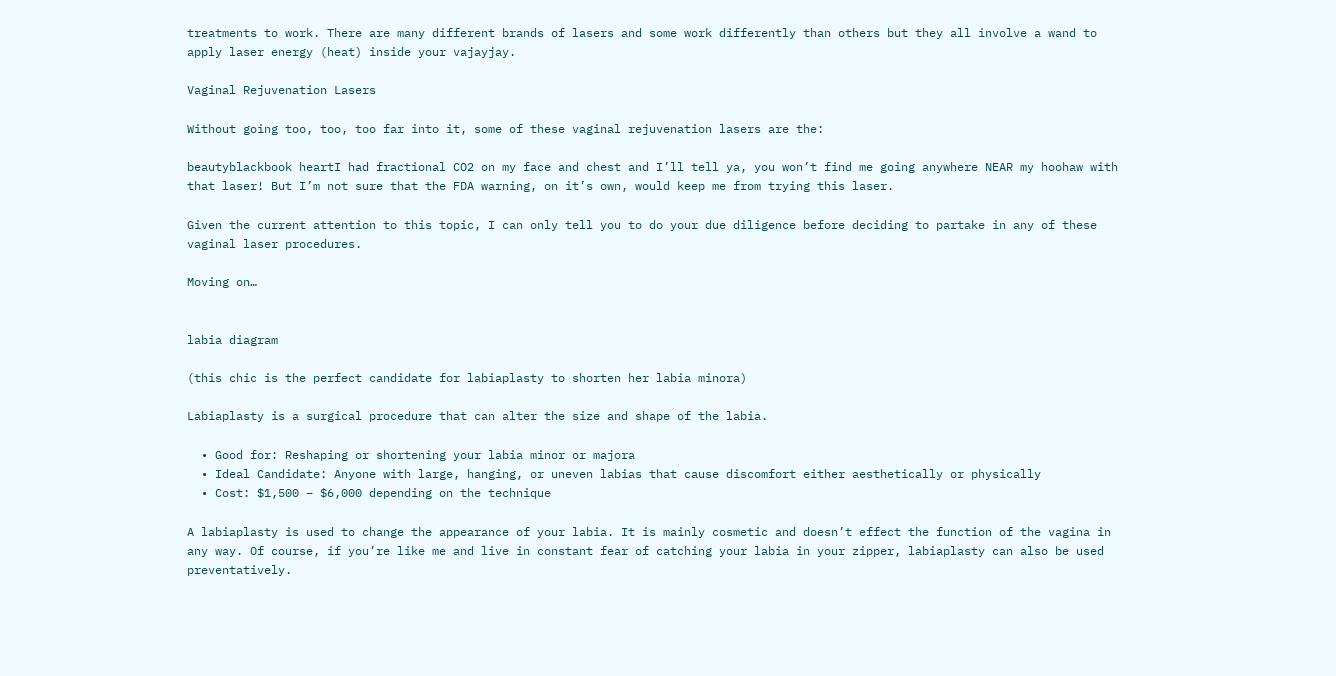treatments to work. There are many different brands of lasers and some work differently than others but they all involve a wand to apply laser energy (heat) inside your vajayjay.

Vaginal Rejuvenation Lasers

Without going too, too, too far into it, some of these vaginal rejuvenation lasers are the:

beautyblackbook heartI had fractional CO2 on my face and chest and I’ll tell ya, you won’t find me going anywhere NEAR my hoohaw with that laser! But I’m not sure that the FDA warning, on it’s own, would keep me from trying this laser.

Given the current attention to this topic, I can only tell you to do your due diligence before deciding to partake in any of these vaginal laser procedures.

Moving on…


labia diagram

(this chic is the perfect candidate for labiaplasty to shorten her labia minora)

Labiaplasty is a surgical procedure that can alter the size and shape of the labia.

  • Good for: Reshaping or shortening your labia minor or majora
  • Ideal Candidate: Anyone with large, hanging, or uneven labias that cause discomfort either aesthetically or physically
  • Cost: $1,500 – $6,000 depending on the technique

A labiaplasty is used to change the appearance of your labia. It is mainly cosmetic and doesn’t effect the function of the vagina in any way. Of course, if you’re like me and live in constant fear of catching your labia in your zipper, labiaplasty can also be used preventatively.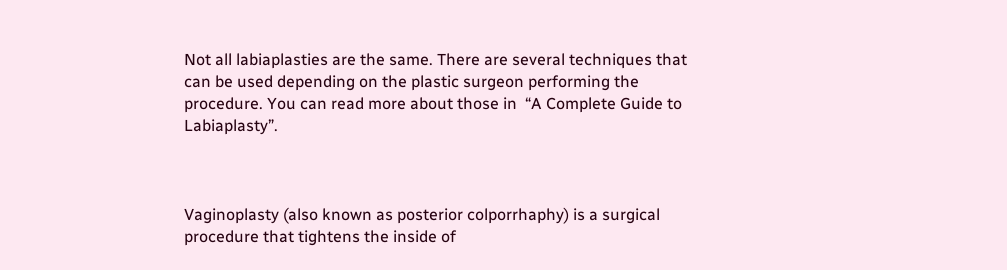Not all labiaplasties are the same. There are several techniques that can be used depending on the plastic surgeon performing the procedure. You can read more about those in  “A Complete Guide to Labiaplasty”.



Vaginoplasty (also known as posterior colporrhaphy) is a surgical procedure that tightens the inside of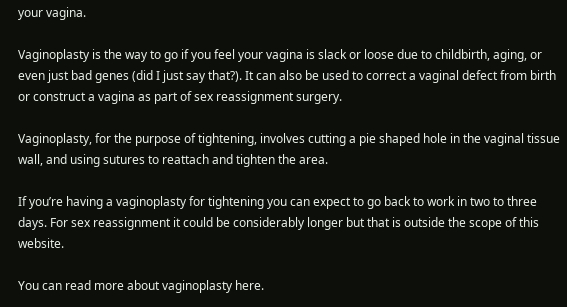your vagina.

Vaginoplasty is the way to go if you feel your vagina is slack or loose due to childbirth, aging, or even just bad genes (did I just say that?). It can also be used to correct a vaginal defect from birth or construct a vagina as part of sex reassignment surgery.

Vaginoplasty, for the purpose of tightening, involves cutting a pie shaped hole in the vaginal tissue wall, and using sutures to reattach and tighten the area.

If you’re having a vaginoplasty for tightening you can expect to go back to work in two to three days. For sex reassignment it could be considerably longer but that is outside the scope of this website.

You can read more about vaginoplasty here.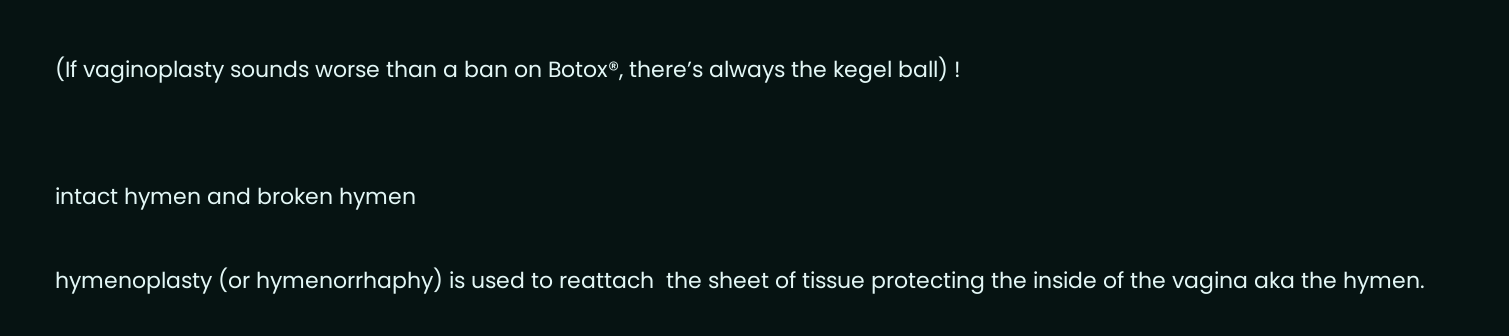(If vaginoplasty sounds worse than a ban on Botox®, there’s always the kegel ball) !


intact hymen and broken hymen

hymenoplasty (or hymenorrhaphy) is used to reattach  the sheet of tissue protecting the inside of the vagina aka the hymen.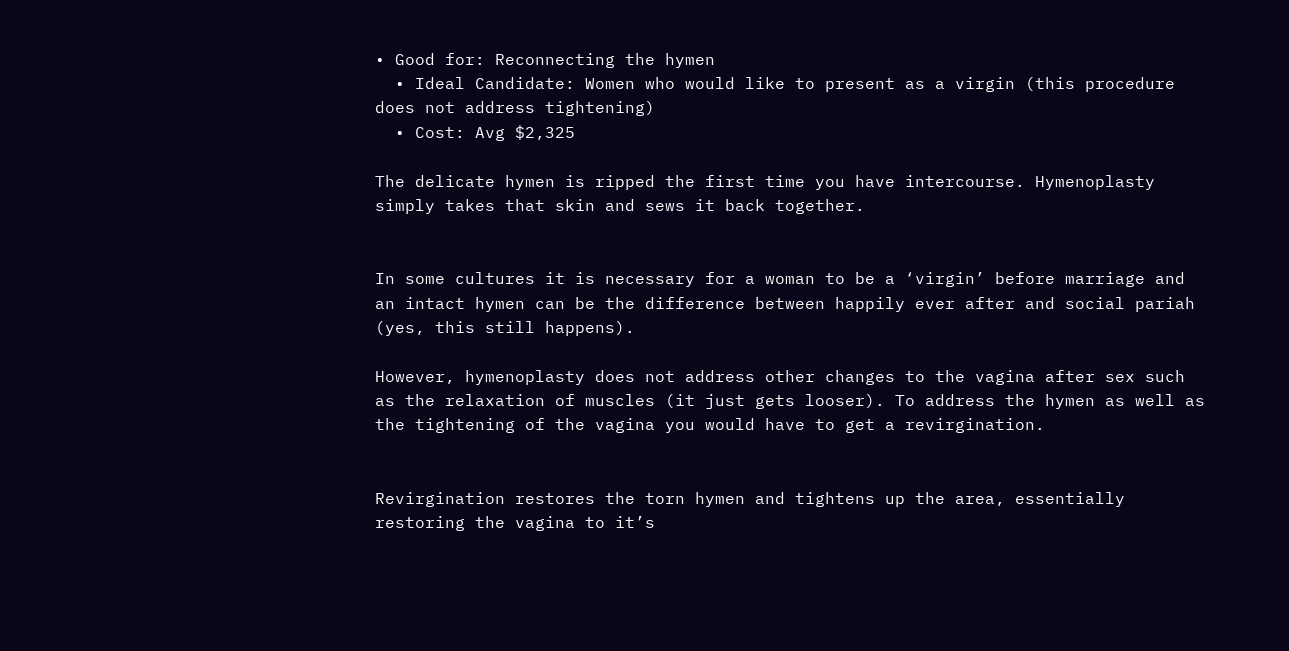• Good for: Reconnecting the hymen
  • Ideal Candidate: Women who would like to present as a virgin (this procedure does not address tightening)
  • Cost: Avg $2,325

The delicate hymen is ripped the first time you have intercourse. Hymenoplasty simply takes that skin and sews it back together.


In some cultures it is necessary for a woman to be a ‘virgin’ before marriage and an intact hymen can be the difference between happily ever after and social pariah (yes, this still happens).

However, hymenoplasty does not address other changes to the vagina after sex such as the relaxation of muscles (it just gets looser). To address the hymen as well as the tightening of the vagina you would have to get a revirgination.


Revirgination restores the torn hymen and tightens up the area, essentially restoring the vagina to it’s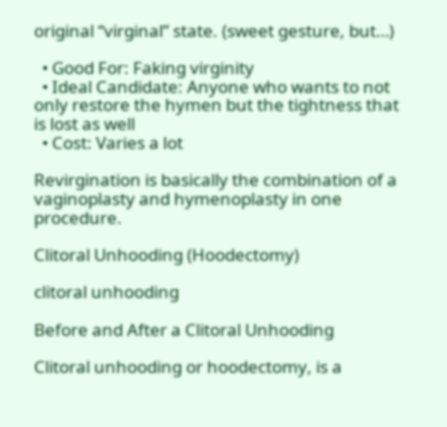original “virginal” state. (sweet gesture, but…)

  • Good For: Faking virginity
  • Ideal Candidate: Anyone who wants to not only restore the hymen but the tightness that is lost as well
  • Cost: Varies a lot

Revirgination is basically the combination of a vaginoplasty and hymenoplasty in one procedure.

Clitoral Unhooding (Hoodectomy)

clitoral unhooding

Before and After a Clitoral Unhooding

Clitoral unhooding or hoodectomy, is a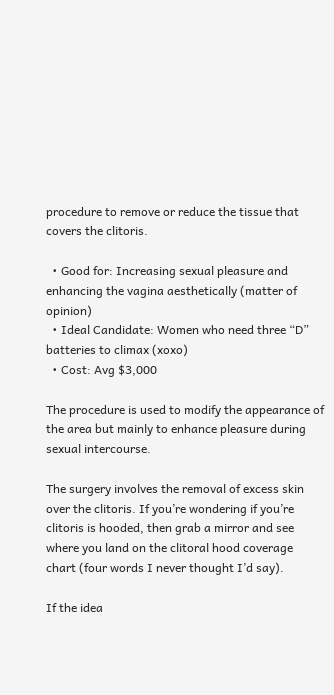procedure to remove or reduce the tissue that covers the clitoris.

  • Good for: Increasing sexual pleasure and enhancing the vagina aesthetically (matter of opinion)
  • Ideal Candidate: Women who need three “D” batteries to climax (xoxo)
  • Cost: Avg $3,000

The procedure is used to modify the appearance of the area but mainly to enhance pleasure during sexual intercourse.

The surgery involves the removal of excess skin over the clitoris. If you’re wondering if you’re clitoris is hooded, then grab a mirror and see where you land on the clitoral hood coverage chart (four words I never thought I’d say).

If the idea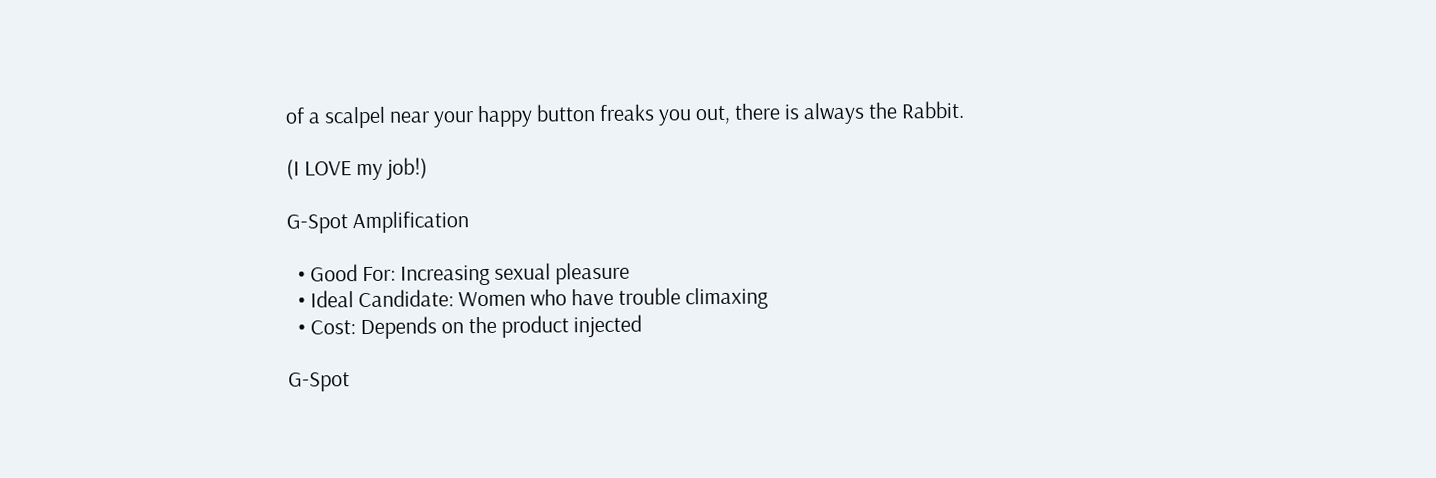of a scalpel near your happy button freaks you out, there is always the Rabbit.

(I LOVE my job!)

G-Spot Amplification

  • Good For: Increasing sexual pleasure
  • Ideal Candidate: Women who have trouble climaxing
  • Cost: Depends on the product injected

G-Spot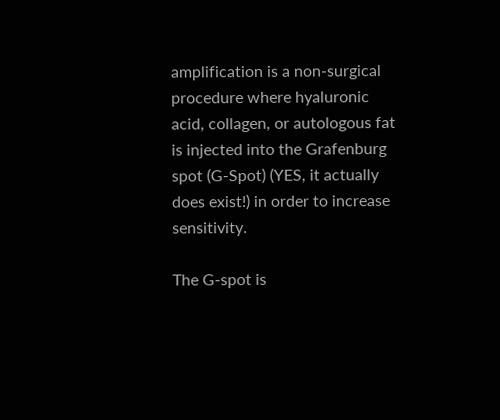amplification is a non-surgical procedure where hyaluronic acid, collagen, or autologous fat is injected into the Grafenburg spot (G-Spot) (YES, it actually does exist!) in order to increase sensitivity.

The G-spot is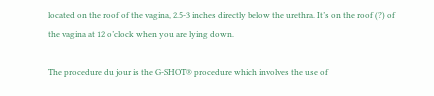located on the roof of the vagina, 2.5-3 inches directly below the urethra. It’s on the roof (?) of the vagina at 12 o’clock when you are lying down.

The procedure du jour is the G-SHOT® procedure which involves the use of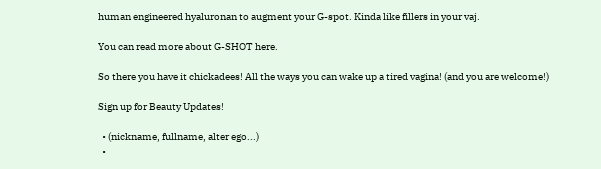human engineered hyaluronan to augment your G-spot. Kinda like fillers in your vaj.

You can read more about G-SHOT here.

So there you have it chickadees! All the ways you can wake up a tired vagina! (and you are welcome!)

Sign up for Beauty Updates!

  • (nickname, fullname, alter ego...)
  •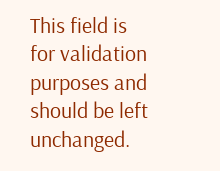This field is for validation purposes and should be left unchanged.